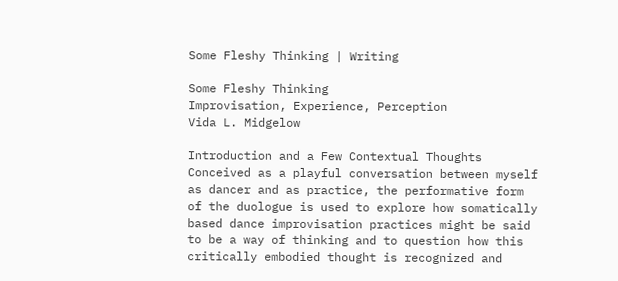Some Fleshy Thinking | Writing

Some Fleshy Thinking
Improvisation, Experience, Perception
Vida L. Midgelow

Introduction and a Few Contextual Thoughts
Conceived as a playful conversation between myself as dancer and as practice, the performative form of the duologue is used to explore how somatically based dance improvisation practices might be said to be a way of thinking and to question how this critically embodied thought is recognized and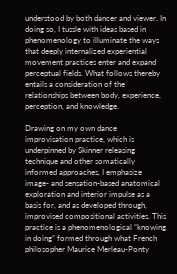understood by both dancer and viewer. In doing so, I tussle with ideas based in phenomenology to illuminate the ways that deeply internalized experiential movement practices enter and expand perceptual fields. What follows thereby entails a consideration of the relationships between body, experience, perception, and knowledge.

Drawing on my own dance improvisation practice, which is underpinned by Skinner releasing technique and other somatically informed approaches, I emphasize image- and sensation-based anatomical exploration and interior impulse as a basis for, and as developed through, improvised compositional activities. This practice is a phenomenological “knowing in doing” formed through what French philosopher Maurice Merleau-Ponty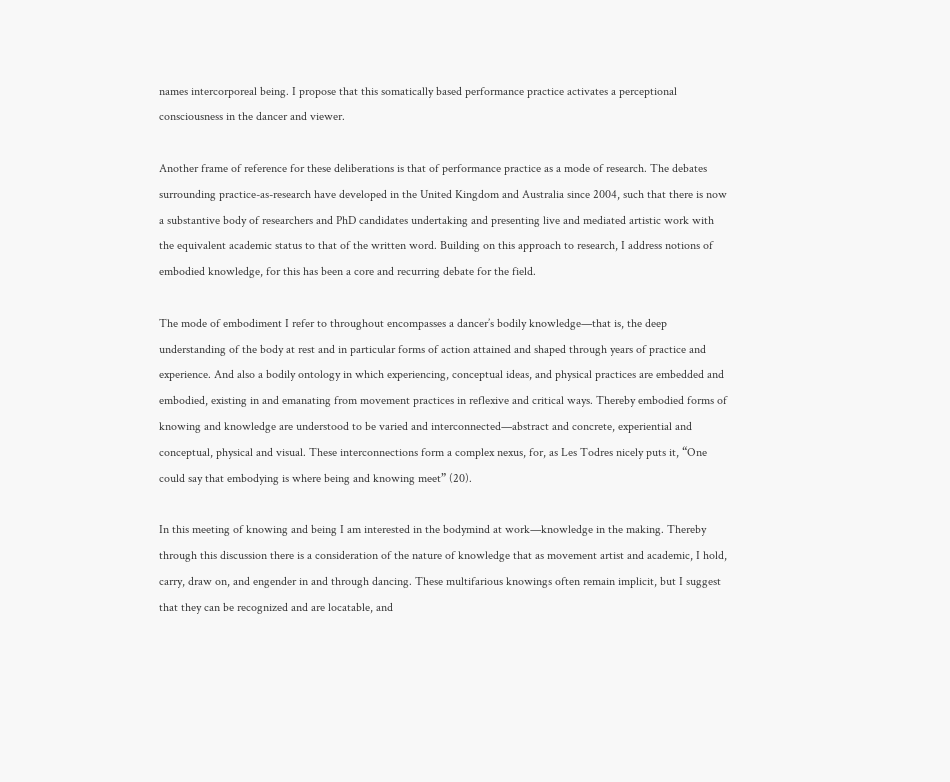names intercorporeal being. I propose that this somatically based performance practice activates a perceptional consciousness in the dancer and viewer.

Another frame of reference for these deliberations is that of performance practice as a mode of research. The debates surrounding practice-as-research have developed in the United Kingdom and Australia since 2004, such that there is now a substantive body of researchers and PhD candidates undertaking and presenting live and mediated artistic work with the equivalent academic status to that of the written word. Building on this approach to research, I address notions of embodied knowledge, for this has been a core and recurring debate for the field.

The mode of embodiment I refer to throughout encompasses a dancer’s bodily knowledge—that is, the deep understanding of the body at rest and in particular forms of action attained and shaped through years of practice and experience. And also a bodily ontology in which experiencing, conceptual ideas, and physical practices are embedded and embodied, existing in and emanating from movement practices in reflexive and critical ways. Thereby embodied forms of knowing and knowledge are understood to be varied and interconnected—abstract and concrete, experiential and conceptual, physical and visual. These interconnections form a complex nexus, for, as Les Todres nicely puts it, “One could say that embodying is where being and knowing meet” (20).

In this meeting of knowing and being I am interested in the bodymind at work—knowledge in the making. Thereby through this discussion there is a consideration of the nature of knowledge that as movement artist and academic, I hold, carry, draw on, and engender in and through dancing. These multifarious knowings often remain implicit, but I suggest that they can be recognized and are locatable, and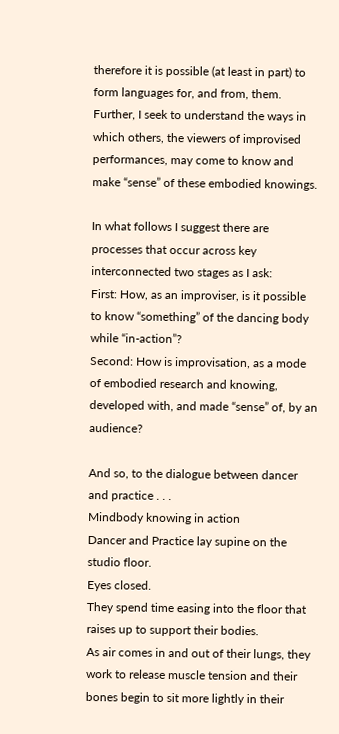therefore it is possible (at least in part) to form languages for, and from, them. Further, I seek to understand the ways in which others, the viewers of improvised performances, may come to know and make “sense” of these embodied knowings.

In what follows I suggest there are processes that occur across key interconnected two stages as I ask:
First: How, as an improviser, is it possible to know “something” of the dancing body while “in-action”?
Second: How is improvisation, as a mode of embodied research and knowing, developed with, and made “sense” of, by an audience?

And so, to the dialogue between dancer and practice . . .
Mindbody knowing in action
Dancer and Practice lay supine on the studio floor.
Eyes closed.
They spend time easing into the floor that raises up to support their bodies.
As air comes in and out of their lungs, they work to release muscle tension and their bones begin to sit more lightly in their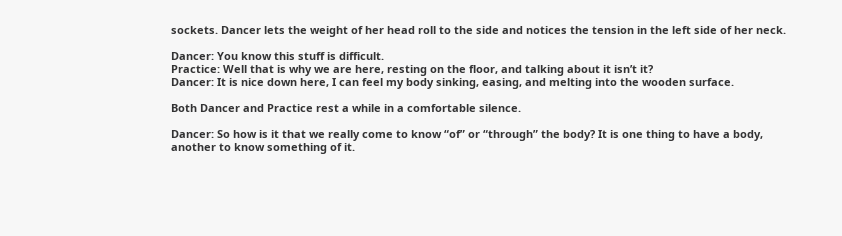sockets. Dancer lets the weight of her head roll to the side and notices the tension in the left side of her neck.

Dancer: You know this stuff is difficult.
Practice: Well that is why we are here, resting on the floor, and talking about it isn’t it?
Dancer: It is nice down here, I can feel my body sinking, easing, and melting into the wooden surface.

Both Dancer and Practice rest a while in a comfortable silence.

Dancer: So how is it that we really come to know “of” or “through” the body? It is one thing to have a body, another to know something of it.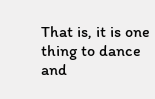That is, it is one thing to dance and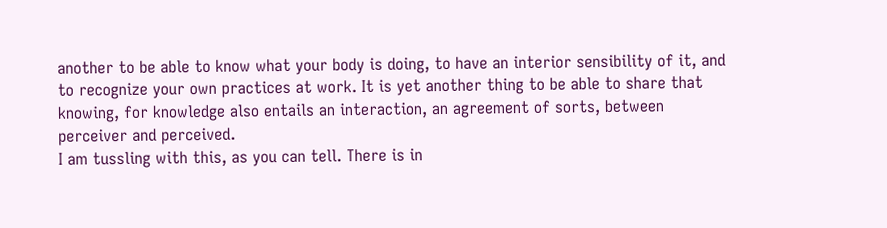another to be able to know what your body is doing, to have an interior sensibility of it, and to recognize your own practices at work. It is yet another thing to be able to share that knowing, for knowledge also entails an interaction, an agreement of sorts, between perceiver and perceived.
I am tussling with this, as you can tell. There is in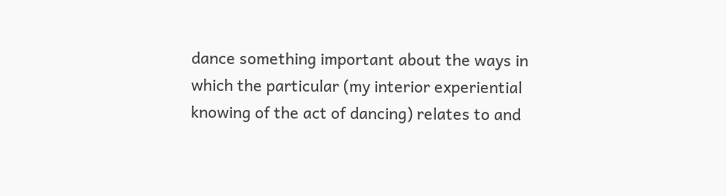dance something important about the ways in which the particular (my interior experiential knowing of the act of dancing) relates to and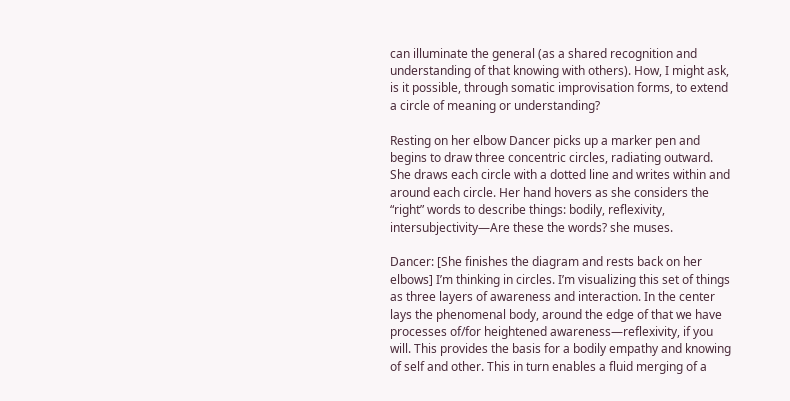can illuminate the general (as a shared recognition and understanding of that knowing with others). How, I might ask, is it possible, through somatic improvisation forms, to extend a circle of meaning or understanding?

Resting on her elbow Dancer picks up a marker pen and begins to draw three concentric circles, radiating outward. She draws each circle with a dotted line and writes within and around each circle. Her hand hovers as she considers the “right” words to describe things: bodily, reflexivity, intersubjectivity—Are these the words? she muses.

Dancer: [She finishes the diagram and rests back on her elbows] I’m thinking in circles. I’m visualizing this set of things as three layers of awareness and interaction. In the center lays the phenomenal body, around the edge of that we have processes of/for heightened awareness—reflexivity, if you will. This provides the basis for a bodily empathy and knowing of self and other. This in turn enables a fluid merging of a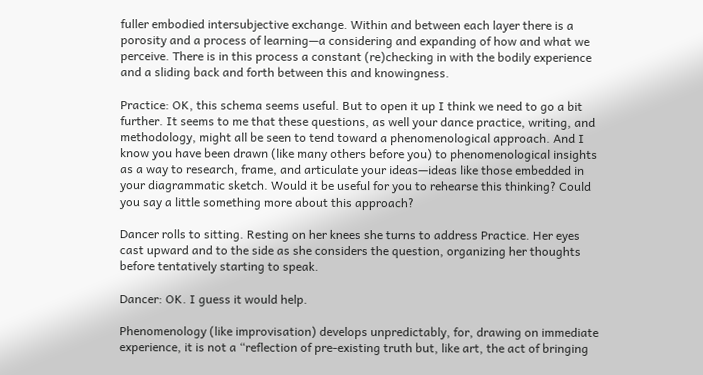fuller embodied intersubjective exchange. Within and between each layer there is a porosity and a process of learning—a considering and expanding of how and what we perceive. There is in this process a constant (re)checking in with the bodily experience and a sliding back and forth between this and knowingness.

Practice: OK, this schema seems useful. But to open it up I think we need to go a bit further. It seems to me that these questions, as well your dance practice, writing, and methodology, might all be seen to tend toward a phenomenological approach. And I know you have been drawn (like many others before you) to phenomenological insights as a way to research, frame, and articulate your ideas—ideas like those embedded in your diagrammatic sketch. Would it be useful for you to rehearse this thinking? Could you say a little something more about this approach?

Dancer rolls to sitting. Resting on her knees she turns to address Practice. Her eyes cast upward and to the side as she considers the question, organizing her thoughts before tentatively starting to speak.

Dancer: OK. I guess it would help.

Phenomenology (like improvisation) develops unpredictably, for, drawing on immediate experience, it is not a “reflection of pre-existing truth but, like art, the act of bringing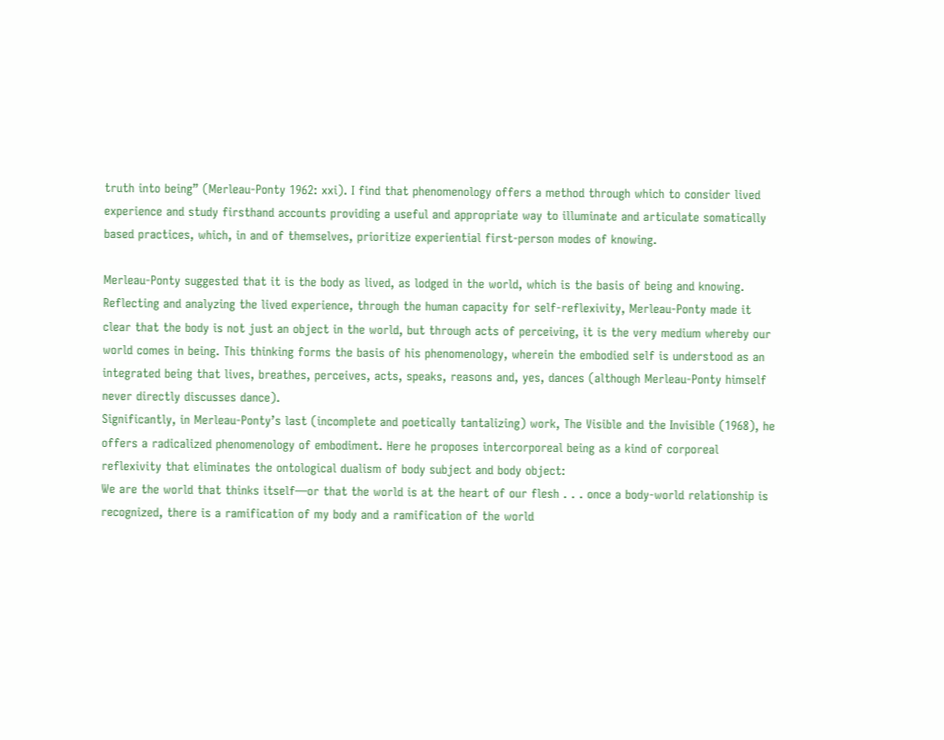truth into being” (Merleau-Ponty 1962: xxi). I find that phenomenology offers a method through which to consider lived experience and study firsthand accounts providing a useful and appropriate way to illuminate and articulate somatically based practices, which, in and of themselves, prioritize experiential first-person modes of knowing.

Merleau-Ponty suggested that it is the body as lived, as lodged in the world, which is the basis of being and knowing. Reflecting and analyzing the lived experience, through the human capacity for self-reflexivity, Merleau-Ponty made it clear that the body is not just an object in the world, but through acts of perceiving, it is the very medium whereby our world comes in being. This thinking forms the basis of his phenomenology, wherein the embodied self is understood as an integrated being that lives, breathes, perceives, acts, speaks, reasons and, yes, dances (although Merleau-Ponty himself never directly discusses dance).
Significantly, in Merleau-Ponty’s last (incomplete and poetically tantalizing) work, The Visible and the Invisible (1968), he offers a radicalized phenomenology of embodiment. Here he proposes intercorporeal being as a kind of corporeal reflexivity that eliminates the ontological dualism of body subject and body object:
We are the world that thinks itself—or that the world is at the heart of our flesh . . . once a body-world relationship is recognized, there is a ramification of my body and a ramification of the world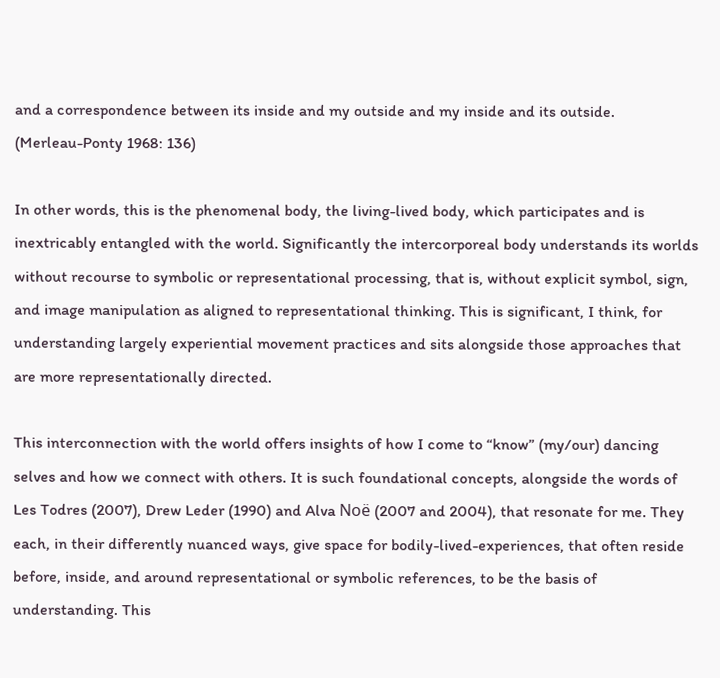and a correspondence between its inside and my outside and my inside and its outside.
(Merleau-Ponty 1968: 136)

In other words, this is the phenomenal body, the living-lived body, which participates and is inextricably entangled with the world. Significantly the intercorporeal body understands its worlds without recourse to symbolic or representational processing, that is, without explicit symbol, sign, and image manipulation as aligned to representational thinking. This is significant, I think, for understanding largely experiential movement practices and sits alongside those approaches that are more representationally directed.

This interconnection with the world offers insights of how I come to “know” (my/our) dancing selves and how we connect with others. It is such foundational concepts, alongside the words of Les Todres (2007), Drew Leder (1990) and Alva Noë (2007 and 2004), that resonate for me. They each, in their differently nuanced ways, give space for bodily-lived-experiences, that often reside before, inside, and around representational or symbolic references, to be the basis of understanding. This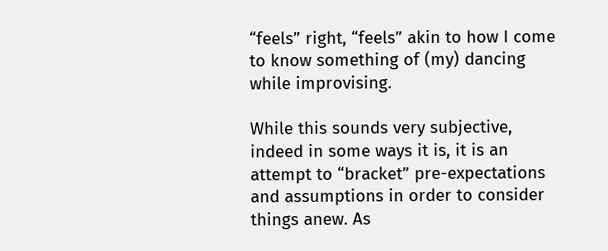“feels” right, “feels” akin to how I come to know something of (my) dancing while improvising.

While this sounds very subjective, indeed in some ways it is, it is an attempt to “bracket” pre-expectations and assumptions in order to consider things anew. As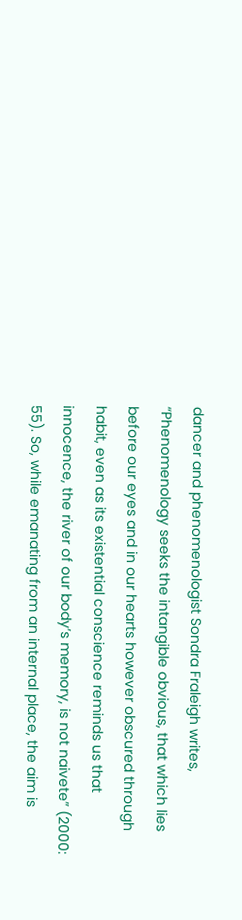dancer and phenomenologist Sondra Fraleigh writes, “Phenomenology seeks the intangible obvious, that which lies before our eyes and in our hearts however obscured through habit, even as its existential conscience reminds us that innocence, the river of our body’s memory, is not naivete” (2000: 55). So, while emanating from an internal place, the aim is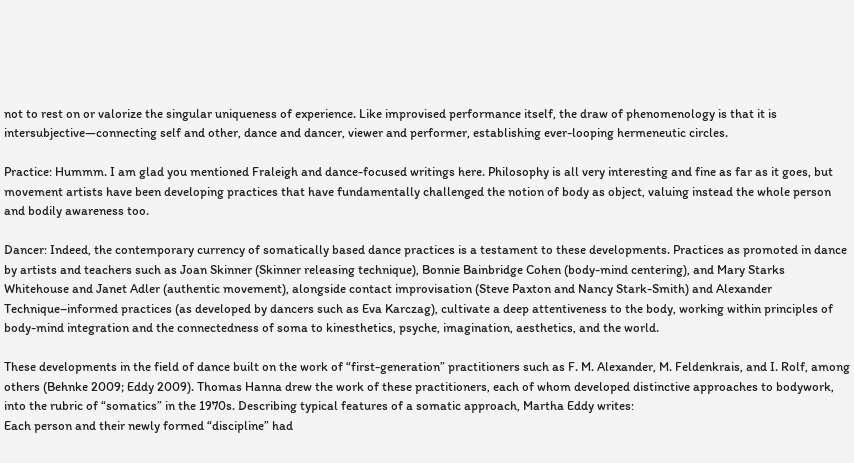not to rest on or valorize the singular uniqueness of experience. Like improvised performance itself, the draw of phenomenology is that it is intersubjective—connecting self and other, dance and dancer, viewer and performer, establishing ever-looping hermeneutic circles.

Practice: Hummm. I am glad you mentioned Fraleigh and dance-focused writings here. Philosophy is all very interesting and fine as far as it goes, but movement artists have been developing practices that have fundamentally challenged the notion of body as object, valuing instead the whole person and bodily awareness too.

Dancer: Indeed, the contemporary currency of somatically based dance practices is a testament to these developments. Practices as promoted in dance by artists and teachers such as Joan Skinner (Skinner releasing technique), Bonnie Bainbridge Cohen (body-mind centering), and Mary Starks Whitehouse and Janet Adler (authentic movement), alongside contact improvisation (Steve Paxton and Nancy Stark-Smith) and Alexander Technique–informed practices (as developed by dancers such as Eva Karczag), cultivate a deep attentiveness to the body, working within principles of body-mind integration and the connectedness of soma to kinesthetics, psyche, imagination, aesthetics, and the world.

These developments in the field of dance built on the work of “first-generation” practitioners such as F. M. Alexander, M. Feldenkrais, and I. Rolf, among others (Behnke 2009; Eddy 2009). Thomas Hanna drew the work of these practitioners, each of whom developed distinctive approaches to bodywork, into the rubric of “somatics” in the 1970s. Describing typical features of a somatic approach, Martha Eddy writes:
Each person and their newly formed “discipline” had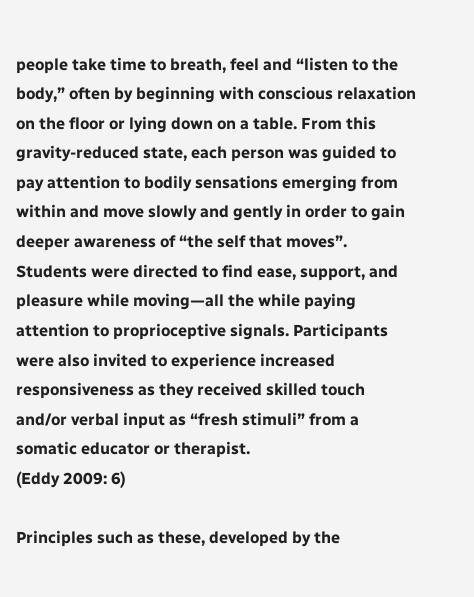people take time to breath, feel and “listen to the body,” often by beginning with conscious relaxation on the floor or lying down on a table. From this gravity-reduced state, each person was guided to pay attention to bodily sensations emerging from within and move slowly and gently in order to gain deeper awareness of “the self that moves”. Students were directed to find ease, support, and pleasure while moving—all the while paying attention to proprioceptive signals. Participants were also invited to experience increased responsiveness as they received skilled touch and/or verbal input as “fresh stimuli” from a somatic educator or therapist.
(Eddy 2009: 6)

Principles such as these, developed by the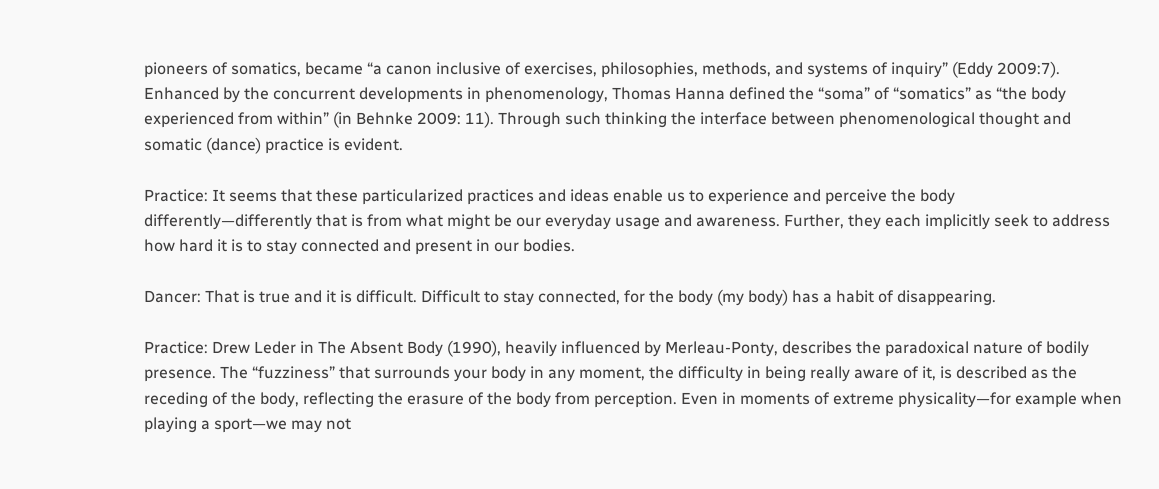pioneers of somatics, became “a canon inclusive of exercises, philosophies, methods, and systems of inquiry” (Eddy 2009:7). Enhanced by the concurrent developments in phenomenology, Thomas Hanna defined the “soma” of “somatics” as “the body experienced from within” (in Behnke 2009: 11). Through such thinking the interface between phenomenological thought and somatic (dance) practice is evident.

Practice: It seems that these particularized practices and ideas enable us to experience and perceive the body differently—differently that is from what might be our everyday usage and awareness. Further, they each implicitly seek to address how hard it is to stay connected and present in our bodies.

Dancer: That is true and it is difficult. Difficult to stay connected, for the body (my body) has a habit of disappearing.

Practice: Drew Leder in The Absent Body (1990), heavily influenced by Merleau-Ponty, describes the paradoxical nature of bodily presence. The “fuzziness” that surrounds your body in any moment, the difficulty in being really aware of it, is described as the receding of the body, reflecting the erasure of the body from perception. Even in moments of extreme physicality—for example when playing a sport—we may not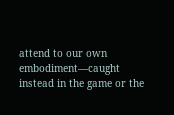attend to our own embodiment—caught instead in the game or the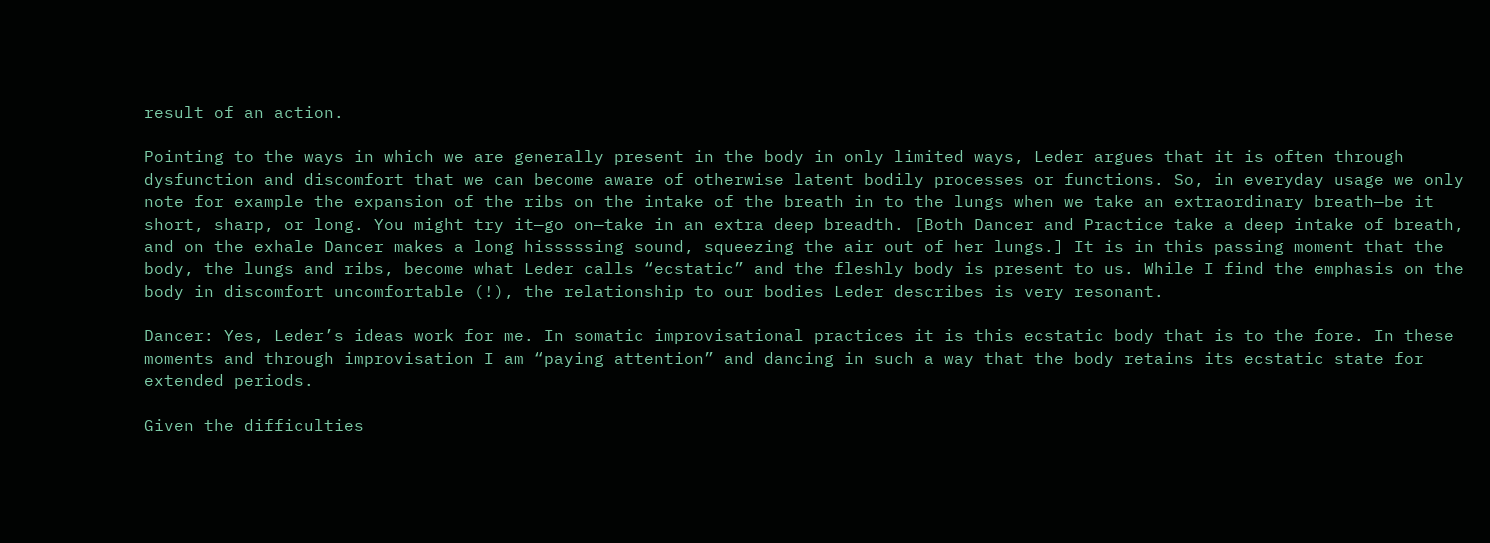result of an action.

Pointing to the ways in which we are generally present in the body in only limited ways, Leder argues that it is often through dysfunction and discomfort that we can become aware of otherwise latent bodily processes or functions. So, in everyday usage we only note for example the expansion of the ribs on the intake of the breath in to the lungs when we take an extraordinary breath—be it short, sharp, or long. You might try it—go on—take in an extra deep breadth. [Both Dancer and Practice take a deep intake of breath, and on the exhale Dancer makes a long hisssssing sound, squeezing the air out of her lungs.] It is in this passing moment that the body, the lungs and ribs, become what Leder calls “ecstatic” and the fleshly body is present to us. While I find the emphasis on the body in discomfort uncomfortable (!), the relationship to our bodies Leder describes is very resonant.

Dancer: Yes, Leder’s ideas work for me. In somatic improvisational practices it is this ecstatic body that is to the fore. In these moments and through improvisation I am “paying attention” and dancing in such a way that the body retains its ecstatic state for extended periods.

Given the difficulties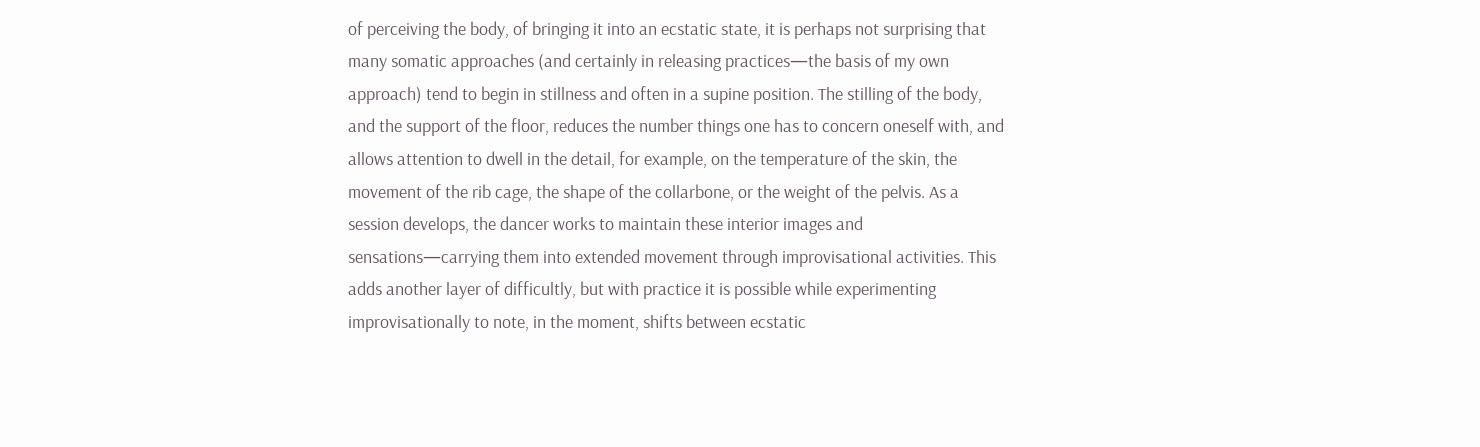of perceiving the body, of bringing it into an ecstatic state, it is perhaps not surprising that many somatic approaches (and certainly in releasing practices—the basis of my own approach) tend to begin in stillness and often in a supine position. The stilling of the body, and the support of the floor, reduces the number things one has to concern oneself with, and allows attention to dwell in the detail, for example, on the temperature of the skin, the movement of the rib cage, the shape of the collarbone, or the weight of the pelvis. As a session develops, the dancer works to maintain these interior images and sensations—carrying them into extended movement through improvisational activities. This adds another layer of difficultly, but with practice it is possible while experimenting improvisationally to note, in the moment, shifts between ecstatic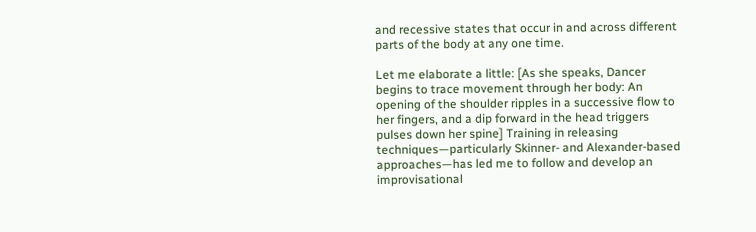and recessive states that occur in and across different parts of the body at any one time.

Let me elaborate a little: [As she speaks, Dancer begins to trace movement through her body: An opening of the shoulder ripples in a successive flow to her fingers, and a dip forward in the head triggers pulses down her spine] Training in releasing techniques—particularly Skinner- and Alexander-based approaches—has led me to follow and develop an improvisational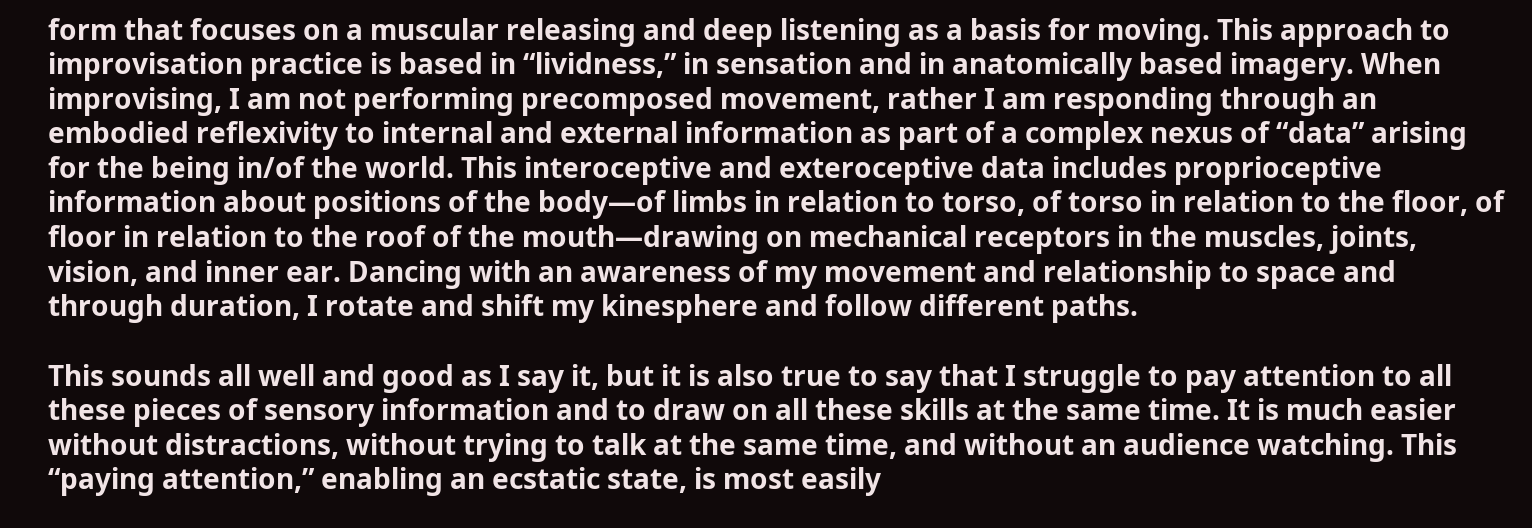form that focuses on a muscular releasing and deep listening as a basis for moving. This approach to improvisation practice is based in “lividness,” in sensation and in anatomically based imagery. When improvising, I am not performing precomposed movement, rather I am responding through an embodied reflexivity to internal and external information as part of a complex nexus of “data” arising for the being in/of the world. This interoceptive and exteroceptive data includes proprioceptive information about positions of the body—of limbs in relation to torso, of torso in relation to the floor, of floor in relation to the roof of the mouth—drawing on mechanical receptors in the muscles, joints, vision, and inner ear. Dancing with an awareness of my movement and relationship to space and through duration, I rotate and shift my kinesphere and follow different paths.

This sounds all well and good as I say it, but it is also true to say that I struggle to pay attention to all these pieces of sensory information and to draw on all these skills at the same time. It is much easier without distractions, without trying to talk at the same time, and without an audience watching. This “paying attention,” enabling an ecstatic state, is most easily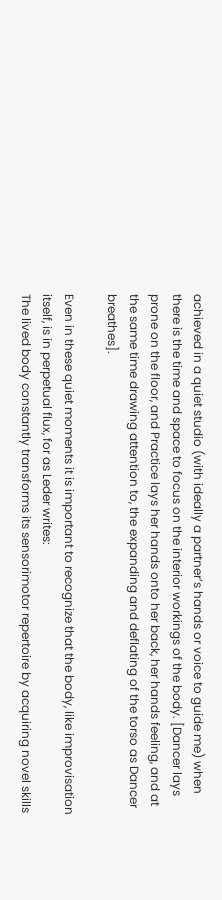achieved in a quiet studio (with ideally a partner’s hands or voice to guide me) when there is the time and space to focus on the interior workings of the body. [Dancer lays prone on the floor, and Practice lays her hands onto her back, her hands feeling, and at the same time drawing attention to, the expanding and deflating of the torso as Dancer breathes].

Even in these quiet moments it is important to recognize that the body, like improvisation itself, is in perpetual flux, for as Leder writes:
The lived body constantly transforms its sensorimotor repertoire by acquiring novel skills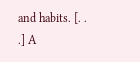and habits. [. . .] A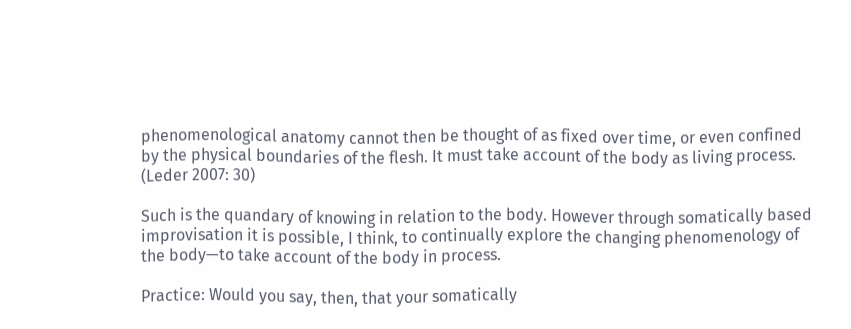phenomenological anatomy cannot then be thought of as fixed over time, or even confined by the physical boundaries of the flesh. It must take account of the body as living process.
(Leder 2007: 30)

Such is the quandary of knowing in relation to the body. However through somatically based improvisation it is possible, I think, to continually explore the changing phenomenology of the body—to take account of the body in process.

Practice: Would you say, then, that your somatically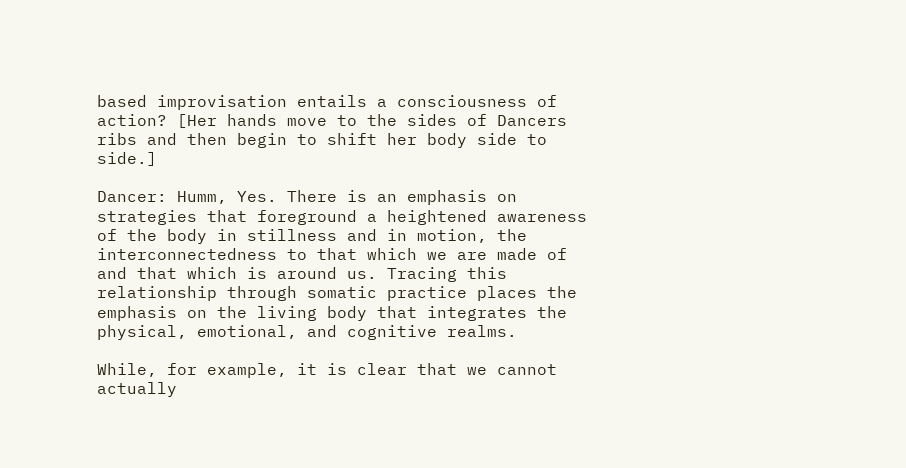based improvisation entails a consciousness of action? [Her hands move to the sides of Dancers ribs and then begin to shift her body side to side.]

Dancer: Humm, Yes. There is an emphasis on strategies that foreground a heightened awareness of the body in stillness and in motion, the interconnectedness to that which we are made of and that which is around us. Tracing this relationship through somatic practice places the emphasis on the living body that integrates the physical, emotional, and cognitive realms.

While, for example, it is clear that we cannot actually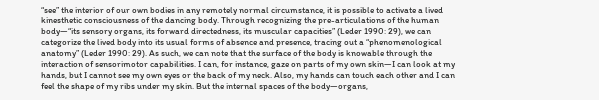“see” the interior of our own bodies in any remotely normal circumstance, it is possible to activate a lived kinesthetic consciousness of the dancing body. Through recognizing the pre-articulations of the human body—“its sensory organs, its forward directedness, its muscular capacities” (Leder 1990: 29), we can categorize the lived body into its usual forms of absence and presence, tracing out a “phenomenological anatomy” (Leder 1990: 29). As such, we can note that the surface of the body is knowable through the interaction of sensorimotor capabilities. I can, for instance, gaze on parts of my own skin—I can look at my hands, but I cannot see my own eyes or the back of my neck. Also, my hands can touch each other and I can feel the shape of my ribs under my skin. But the internal spaces of the body—organs,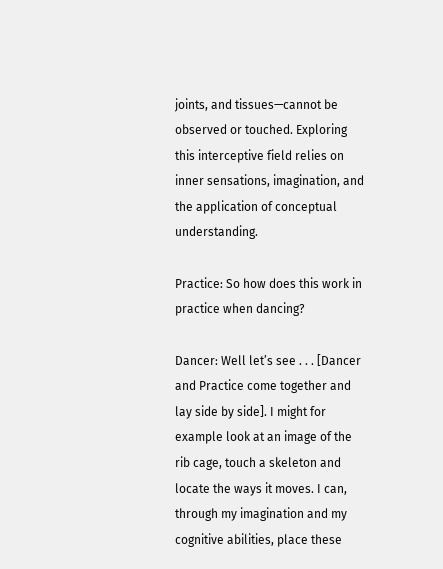joints, and tissues—cannot be observed or touched. Exploring this interceptive field relies on inner sensations, imagination, and the application of conceptual understanding.

Practice: So how does this work in practice when dancing?

Dancer: Well let’s see . . . [Dancer and Practice come together and lay side by side]. I might for example look at an image of the rib cage, touch a skeleton and locate the ways it moves. I can, through my imagination and my cognitive abilities, place these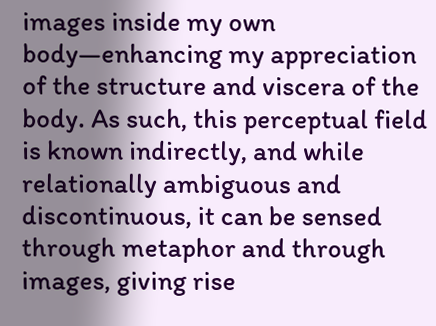images inside my own body—enhancing my appreciation of the structure and viscera of the body. As such, this perceptual field is known indirectly, and while relationally ambiguous and discontinuous, it can be sensed through metaphor and through images, giving rise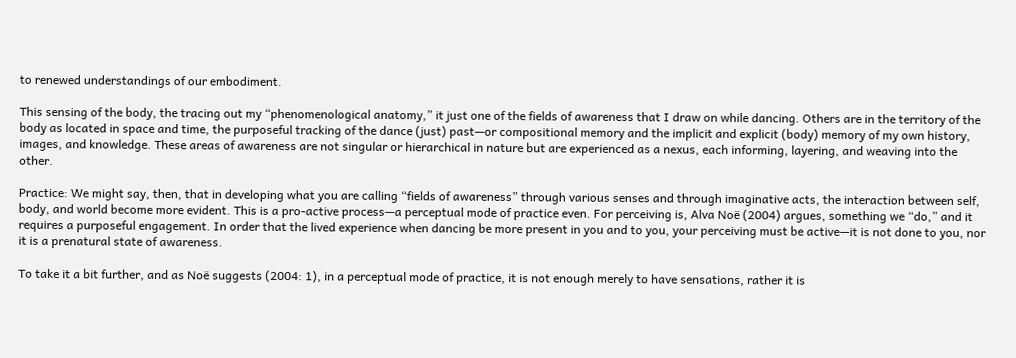to renewed understandings of our embodiment.

This sensing of the body, the tracing out my “phenomenological anatomy,” it just one of the fields of awareness that I draw on while dancing. Others are in the territory of the body as located in space and time, the purposeful tracking of the dance (just) past—or compositional memory and the implicit and explicit (body) memory of my own history, images, and knowledge. These areas of awareness are not singular or hierarchical in nature but are experienced as a nexus, each informing, layering, and weaving into the other.

Practice: We might say, then, that in developing what you are calling “fields of awareness” through various senses and through imaginative acts, the interaction between self, body, and world become more evident. This is a pro-active process—a perceptual mode of practice even. For perceiving is, Alva Noë (2004) argues, something we “do,” and it requires a purposeful engagement. In order that the lived experience when dancing be more present in you and to you, your perceiving must be active—it is not done to you, nor it is a prenatural state of awareness.

To take it a bit further, and as Noë suggests (2004: 1), in a perceptual mode of practice, it is not enough merely to have sensations, rather it is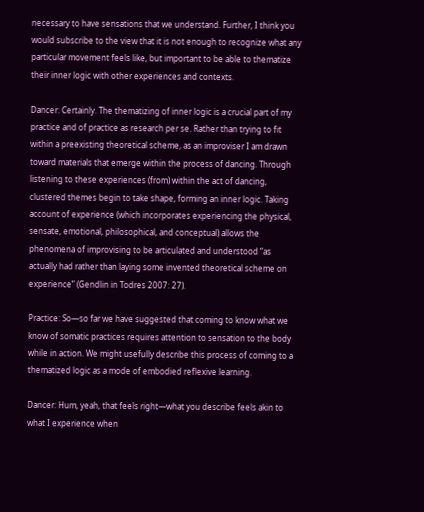necessary to have sensations that we understand. Further, I think you would subscribe to the view that it is not enough to recognize what any particular movement feels like, but important to be able to thematize their inner logic with other experiences and contexts.

Dancer: Certainly. The thematizing of inner logic is a crucial part of my practice and of practice as research per se. Rather than trying to fit within a preexisting theoretical scheme, as an improviser I am drawn toward materials that emerge within the process of dancing. Through listening to these experiences (from) within the act of dancing, clustered themes begin to take shape, forming an inner logic. Taking account of experience (which incorporates experiencing the physical, sensate, emotional, philosophical, and conceptual) allows the phenomena of improvising to be articulated and understood “as actually had rather than laying some invented theoretical scheme on experience” (Gendlin in Todres 2007: 27).

Practice: So—so far we have suggested that coming to know what we know of somatic practices requires attention to sensation to the body while in action. We might usefully describe this process of coming to a thematized logic as a mode of embodied reflexive learning.

Dancer: Hum, yeah, that feels right—what you describe feels akin to what I experience when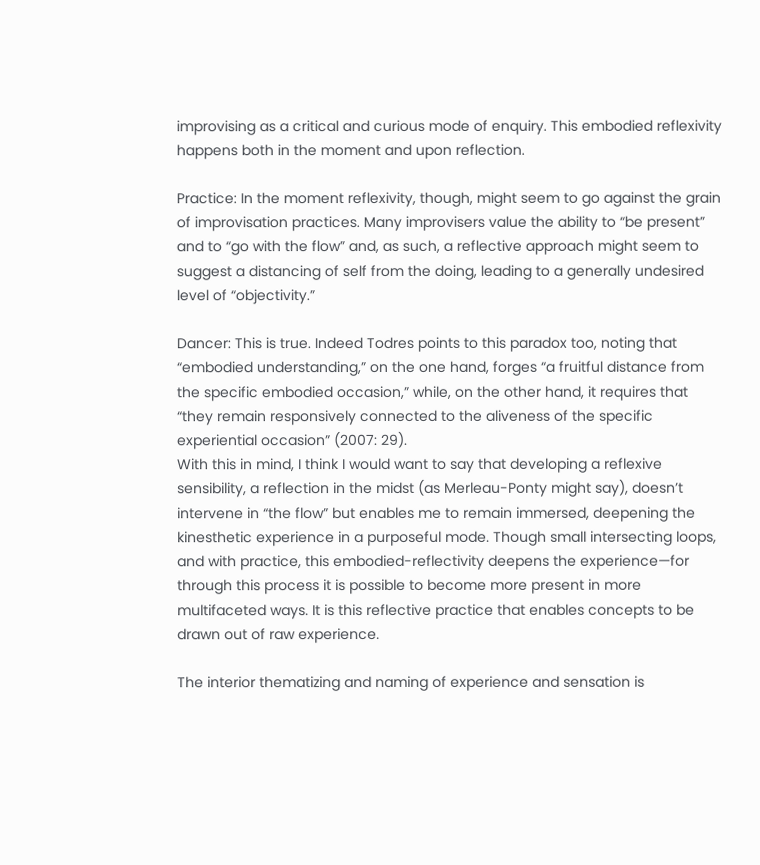improvising as a critical and curious mode of enquiry. This embodied reflexivity happens both in the moment and upon reflection.

Practice: In the moment reflexivity, though, might seem to go against the grain of improvisation practices. Many improvisers value the ability to “be present” and to “go with the flow” and, as such, a reflective approach might seem to suggest a distancing of self from the doing, leading to a generally undesired level of “objectivity.”

Dancer: This is true. Indeed Todres points to this paradox too, noting that “embodied understanding,” on the one hand, forges “a fruitful distance from the specific embodied occasion,” while, on the other hand, it requires that “they remain responsively connected to the aliveness of the specific experiential occasion” (2007: 29).
With this in mind, I think I would want to say that developing a reflexive sensibility, a reflection in the midst (as Merleau-Ponty might say), doesn’t intervene in “the flow” but enables me to remain immersed, deepening the kinesthetic experience in a purposeful mode. Though small intersecting loops, and with practice, this embodied-reflectivity deepens the experience—for through this process it is possible to become more present in more multifaceted ways. It is this reflective practice that enables concepts to be drawn out of raw experience.

The interior thematizing and naming of experience and sensation is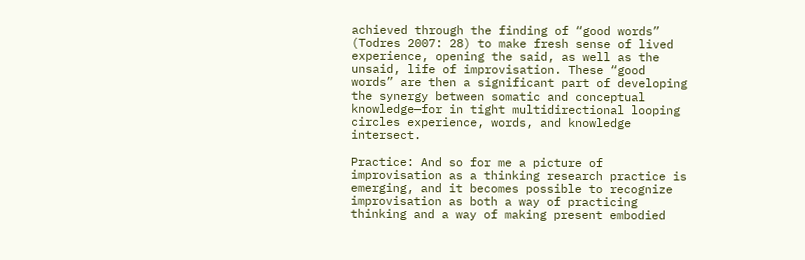achieved through the finding of “good words” (Todres 2007: 28) to make fresh sense of lived experience, opening the said, as well as the unsaid, life of improvisation. These “good words” are then a significant part of developing the synergy between somatic and conceptual knowledge—for in tight multidirectional looping circles experience, words, and knowledge intersect.

Practice: And so for me a picture of improvisation as a thinking research practice is emerging, and it becomes possible to recognize improvisation as both a way of practicing thinking and a way of making present embodied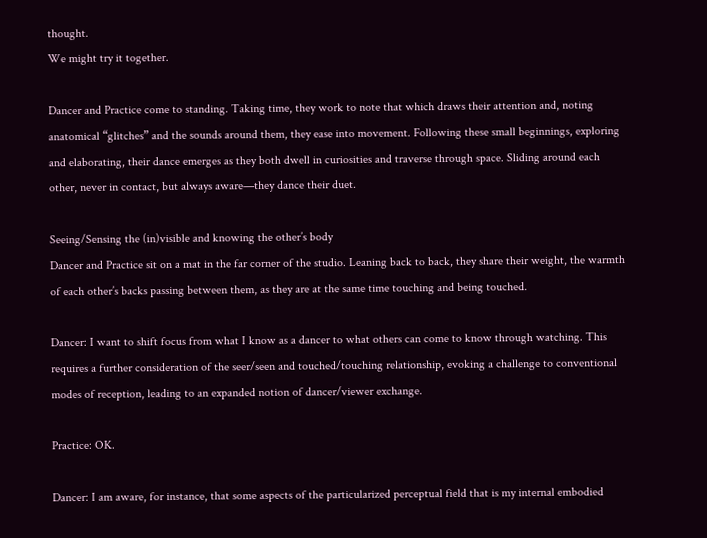thought.
We might try it together.

Dancer and Practice come to standing. Taking time, they work to note that which draws their attention and, noting anatomical “glitches” and the sounds around them, they ease into movement. Following these small beginnings, exploring and elaborating, their dance emerges as they both dwell in curiosities and traverse through space. Sliding around each other, never in contact, but always aware—they dance their duet.

Seeing/Sensing the (in)visible and knowing the other’s body
Dancer and Practice sit on a mat in the far corner of the studio. Leaning back to back, they share their weight, the warmth of each other’s backs passing between them, as they are at the same time touching and being touched.

Dancer: I want to shift focus from what I know as a dancer to what others can come to know through watching. This requires a further consideration of the seer/seen and touched/touching relationship, evoking a challenge to conventional modes of reception, leading to an expanded notion of dancer/viewer exchange.

Practice: OK.

Dancer: I am aware, for instance, that some aspects of the particularized perceptual field that is my internal embodied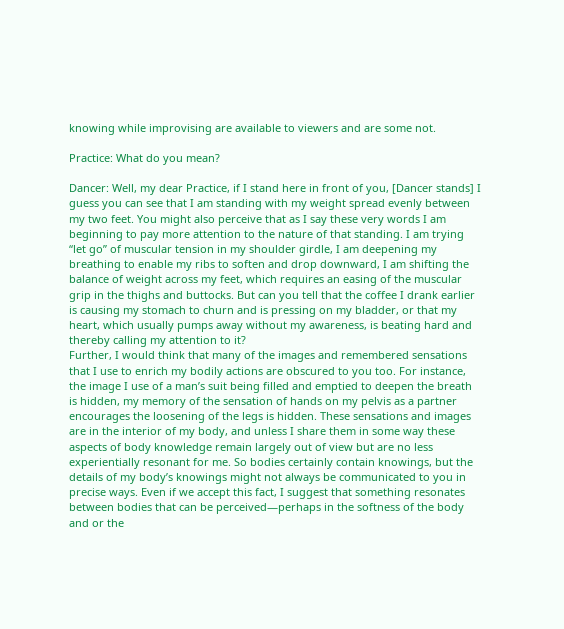knowing while improvising are available to viewers and are some not.

Practice: What do you mean?

Dancer: Well, my dear Practice, if I stand here in front of you, [Dancer stands] I guess you can see that I am standing with my weight spread evenly between my two feet. You might also perceive that as I say these very words I am beginning to pay more attention to the nature of that standing. I am trying “let go” of muscular tension in my shoulder girdle, I am deepening my breathing to enable my ribs to soften and drop downward, I am shifting the balance of weight across my feet, which requires an easing of the muscular grip in the thighs and buttocks. But can you tell that the coffee I drank earlier is causing my stomach to churn and is pressing on my bladder, or that my heart, which usually pumps away without my awareness, is beating hard and thereby calling my attention to it?
Further, I would think that many of the images and remembered sensations that I use to enrich my bodily actions are obscured to you too. For instance, the image I use of a man’s suit being filled and emptied to deepen the breath is hidden, my memory of the sensation of hands on my pelvis as a partner encourages the loosening of the legs is hidden. These sensations and images are in the interior of my body, and unless I share them in some way these aspects of body knowledge remain largely out of view but are no less experientially resonant for me. So bodies certainly contain knowings, but the details of my body’s knowings might not always be communicated to you in precise ways. Even if we accept this fact, I suggest that something resonates between bodies that can be perceived—perhaps in the softness of the body and or the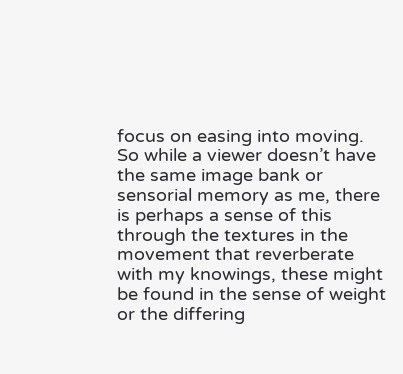focus on easing into moving. So while a viewer doesn’t have the same image bank or sensorial memory as me, there is perhaps a sense of this through the textures in the movement that reverberate with my knowings, these might be found in the sense of weight or the differing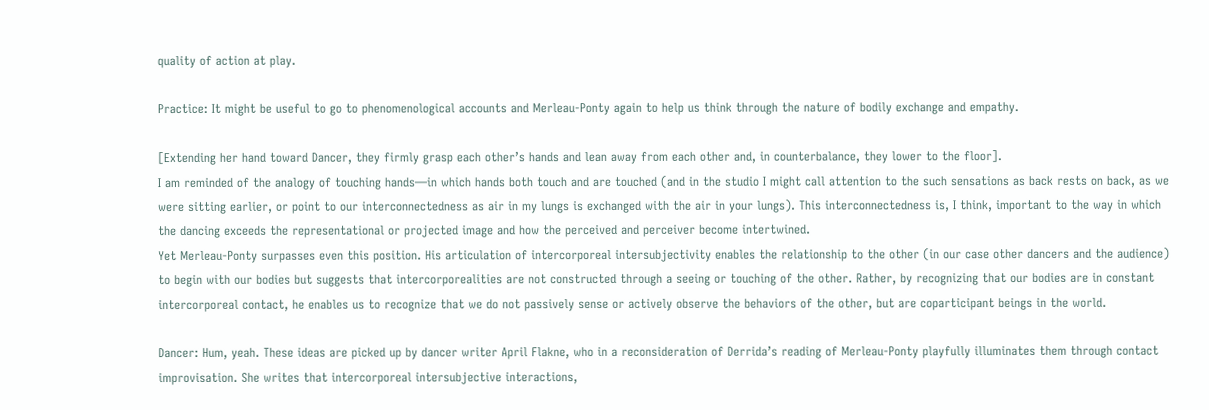quality of action at play.

Practice: It might be useful to go to phenomenological accounts and Merleau-Ponty again to help us think through the nature of bodily exchange and empathy.

[Extending her hand toward Dancer, they firmly grasp each other’s hands and lean away from each other and, in counterbalance, they lower to the floor].
I am reminded of the analogy of touching hands—in which hands both touch and are touched (and in the studio I might call attention to the such sensations as back rests on back, as we were sitting earlier, or point to our interconnectedness as air in my lungs is exchanged with the air in your lungs). This interconnectedness is, I think, important to the way in which the dancing exceeds the representational or projected image and how the perceived and perceiver become intertwined.
Yet Merleau-Ponty surpasses even this position. His articulation of intercorporeal intersubjectivity enables the relationship to the other (in our case other dancers and the audience) to begin with our bodies but suggests that intercorporealities are not constructed through a seeing or touching of the other. Rather, by recognizing that our bodies are in constant intercorporeal contact, he enables us to recognize that we do not passively sense or actively observe the behaviors of the other, but are coparticipant beings in the world.

Dancer: Hum, yeah. These ideas are picked up by dancer writer April Flakne, who in a reconsideration of Derrida’s reading of Merleau-Ponty playfully illuminates them through contact improvisation. She writes that intercorporeal intersubjective interactions,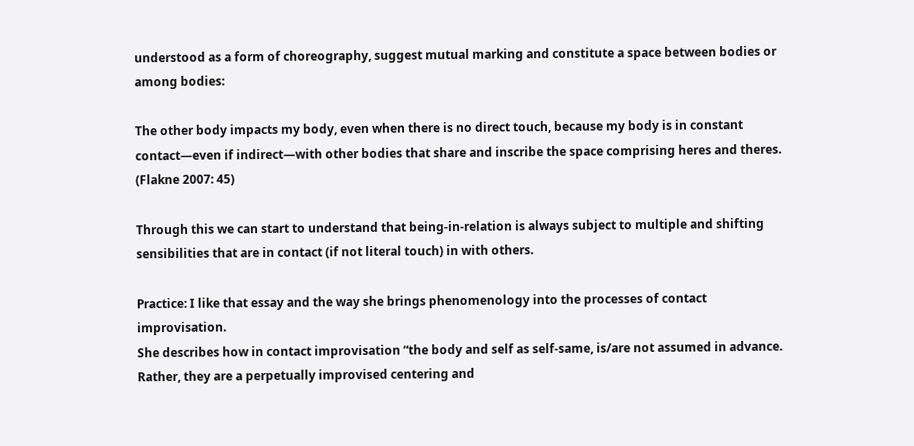understood as a form of choreography, suggest mutual marking and constitute a space between bodies or among bodies:

The other body impacts my body, even when there is no direct touch, because my body is in constant contact—even if indirect—with other bodies that share and inscribe the space comprising heres and theres.
(Flakne 2007: 45)

Through this we can start to understand that being-in-relation is always subject to multiple and shifting sensibilities that are in contact (if not literal touch) in with others.

Practice: I like that essay and the way she brings phenomenology into the processes of contact improvisation.
She describes how in contact improvisation “the body and self as self-same, is/are not assumed in advance. Rather, they are a perpetually improvised centering and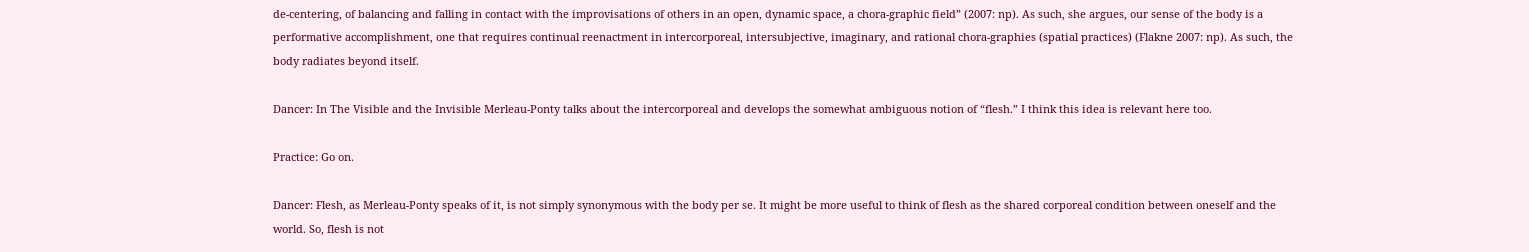de-centering, of balancing and falling in contact with the improvisations of others in an open, dynamic space, a chora-graphic field” (2007: np). As such, she argues, our sense of the body is a performative accomplishment, one that requires continual reenactment in intercorporeal, intersubjective, imaginary, and rational chora-graphies (spatial practices) (Flakne 2007: np). As such, the body radiates beyond itself.

Dancer: In The Visible and the Invisible Merleau-Ponty talks about the intercorporeal and develops the somewhat ambiguous notion of “flesh.” I think this idea is relevant here too.

Practice: Go on.

Dancer: Flesh, as Merleau-Ponty speaks of it, is not simply synonymous with the body per se. It might be more useful to think of flesh as the shared corporeal condition between oneself and the world. So, flesh is not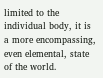limited to the individual body, it is a more encompassing, even elemental, state of the world.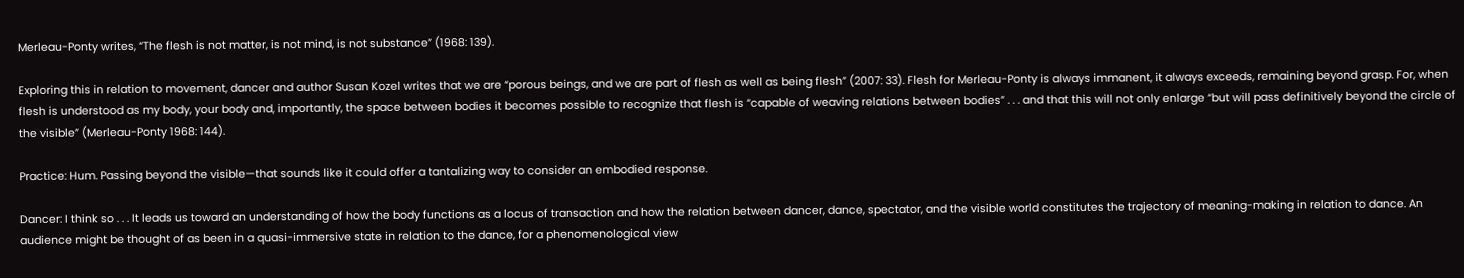Merleau-Ponty writes, “The flesh is not matter, is not mind, is not substance” (1968: 139).

Exploring this in relation to movement, dancer and author Susan Kozel writes that we are “porous beings, and we are part of flesh as well as being flesh” (2007: 33). Flesh for Merleau-Ponty is always immanent, it always exceeds, remaining beyond grasp. For, when flesh is understood as my body, your body and, importantly, the space between bodies it becomes possible to recognize that flesh is “capable of weaving relations between bodies” . . . and that this will not only enlarge “but will pass definitively beyond the circle of the visible” (Merleau-Ponty 1968: 144).

Practice: Hum. Passing beyond the visible—that sounds like it could offer a tantalizing way to consider an embodied response.

Dancer: I think so . . . It leads us toward an understanding of how the body functions as a locus of transaction and how the relation between dancer, dance, spectator, and the visible world constitutes the trajectory of meaning-making in relation to dance. An audience might be thought of as been in a quasi-immersive state in relation to the dance, for a phenomenological view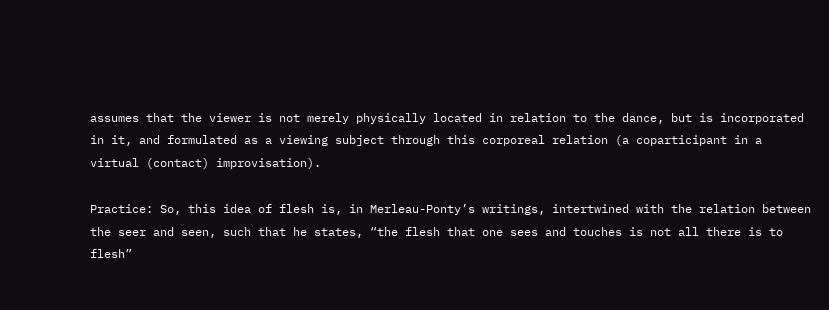assumes that the viewer is not merely physically located in relation to the dance, but is incorporated in it, and formulated as a viewing subject through this corporeal relation (a coparticipant in a virtual (contact) improvisation).

Practice: So, this idea of flesh is, in Merleau-Ponty’s writings, intertwined with the relation between the seer and seen, such that he states, “the flesh that one sees and touches is not all there is to flesh”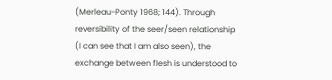(Merleau-Ponty 1968; 144). Through reversibility of the seer/seen relationship (I can see that I am also seen), the exchange between flesh is understood to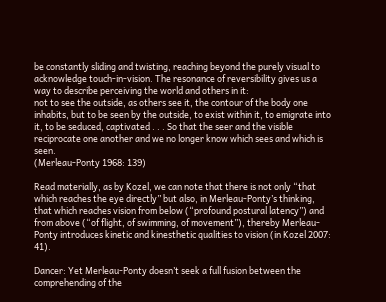be constantly sliding and twisting, reaching beyond the purely visual to acknowledge touch-in-vision. The resonance of reversibility gives us a way to describe perceiving the world and others in it:
not to see the outside, as others see it, the contour of the body one inhabits, but to be seen by the outside, to exist within it, to emigrate into it, to be seduced, captivated . . . So that the seer and the visible reciprocate one another and we no longer know which sees and which is seen.
(Merleau-Ponty 1968: 139)

Read materially, as by Kozel, we can note that there is not only “that which reaches the eye directly” but also, in Merleau-Ponty’s thinking, that which reaches vision from below (“profound postural latency”) and from above (“of flight, of swimming, of movement”), thereby Merleau-Ponty introduces kinetic and kinesthetic qualities to vision (in Kozel 2007: 41).

Dancer: Yet Merleau-Ponty doesn’t seek a full fusion between the comprehending of the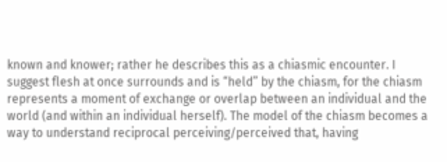known and knower; rather he describes this as a chiasmic encounter. I suggest flesh at once surrounds and is “held” by the chiasm, for the chiasm represents a moment of exchange or overlap between an individual and the world (and within an individual herself). The model of the chiasm becomes a way to understand reciprocal perceiving/perceived that, having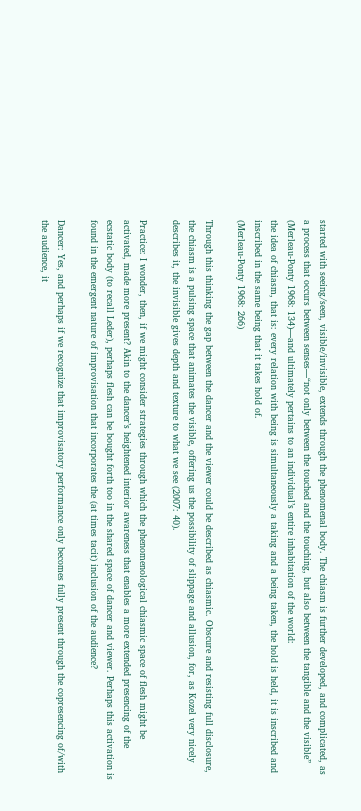started with seeing/seen, visible/invisible, extends through the phenomenal body. The chiasm is further developed, and complicated, as a process that occurs between senses—“not only between the touched and the touching, but also between the tangible and the visible” (Merleau-Ponty 1968: 134)—and ultimately pertains to an individual’s entire inhabitation of the world:
the idea of chiasm, that is: every relation with being is simultaneously a taking and a being taken, the hold is held, it is inscribed and inscribed in the same being that it takes hold of.
(Merleau-Ponty 1968: 266)

Through this thinking the gap between the dancer and the viewer could be described as chiasmic. Obscure and resisting full disclosure, the chiasm is a pulsing space that animates the visible, offering us the possibility of slippage and allusion, for, as Kozel very nicely describes it, the invisible gives depth and texture to what we see (2007: 40).

Practice: I wonder, then, if we might consider strategies through which the phenomenological chiasmic space of flesh might be activated, made more present? Akin to the dancer’s heightened interior awareness that enables a more extended presencing of the ecstatic body (to recall Leder), perhaps flesh can be bought forth too in the shared space of dancer and viewer. Perhaps this activation is found in the emergent nature of improvisation that incorporates the (at times tacit) inclusion of the audience?

Dancer: Yes, and perhaps if we recognize that improvisatory performance only becomes fully present through the copresencing of/with the audience, it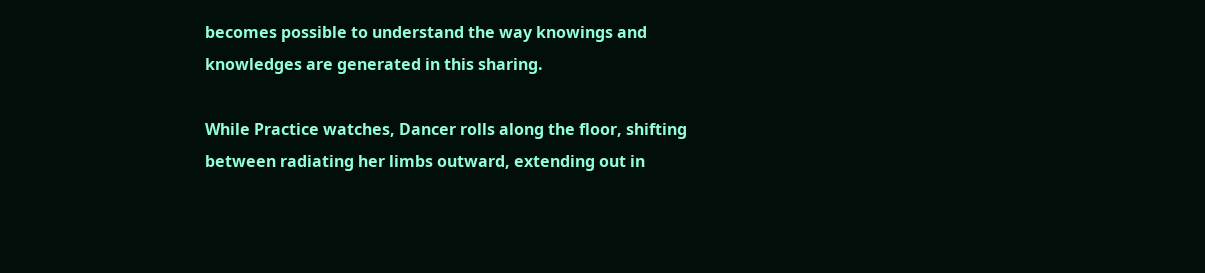becomes possible to understand the way knowings and knowledges are generated in this sharing.

While Practice watches, Dancer rolls along the floor, shifting between radiating her limbs outward, extending out in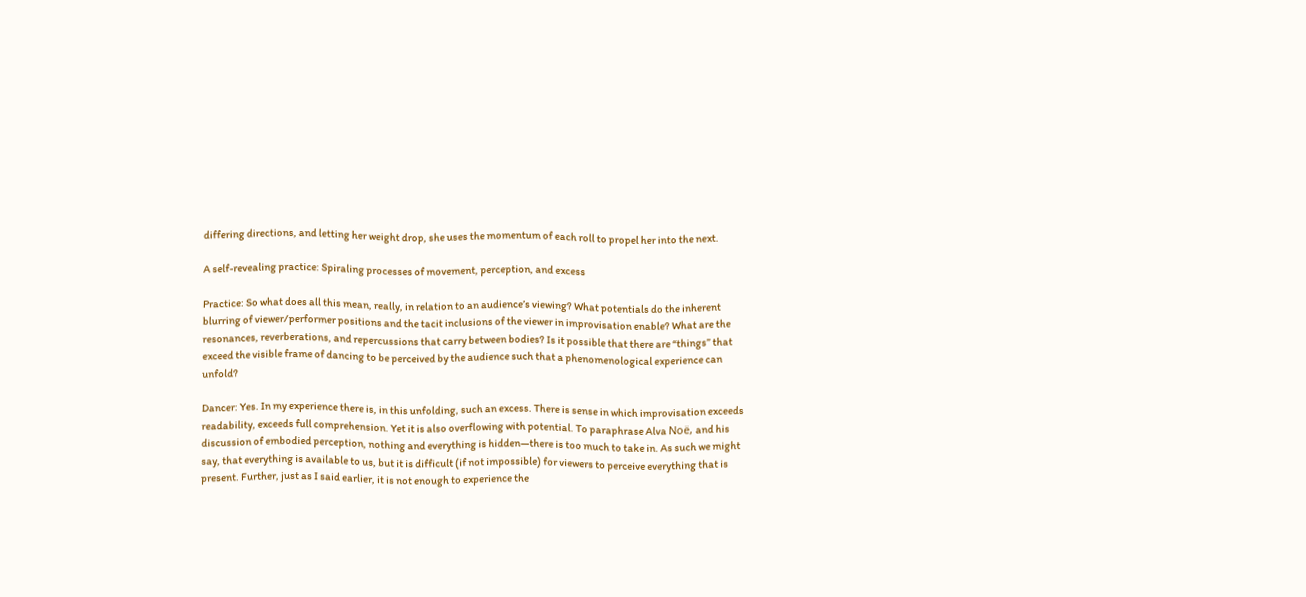differing directions, and letting her weight drop, she uses the momentum of each roll to propel her into the next.

A self-revealing practice: Spiraling processes of movement, perception, and excess

Practice: So what does all this mean, really, in relation to an audience’s viewing? What potentials do the inherent blurring of viewer/performer positions and the tacit inclusions of the viewer in improvisation enable? What are the resonances, reverberations, and repercussions that carry between bodies? Is it possible that there are “things” that exceed the visible frame of dancing to be perceived by the audience such that a phenomenological experience can unfold?

Dancer: Yes. In my experience there is, in this unfolding, such an excess. There is sense in which improvisation exceeds readability, exceeds full comprehension. Yet it is also overflowing with potential. To paraphrase Alva Noë, and his discussion of embodied perception, nothing and everything is hidden—there is too much to take in. As such we might say, that everything is available to us, but it is difficult (if not impossible) for viewers to perceive everything that is present. Further, just as I said earlier, it is not enough to experience the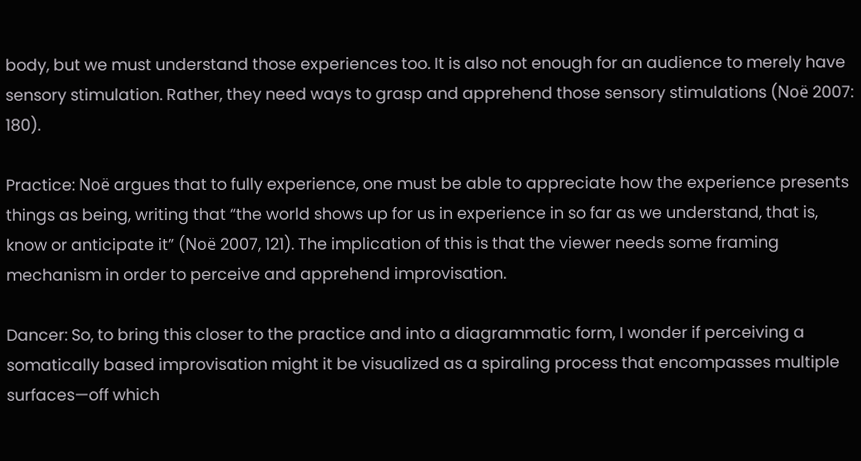body, but we must understand those experiences too. It is also not enough for an audience to merely have sensory stimulation. Rather, they need ways to grasp and apprehend those sensory stimulations (Noë 2007: 180).

Practice: Noë argues that to fully experience, one must be able to appreciate how the experience presents things as being, writing that “the world shows up for us in experience in so far as we understand, that is, know or anticipate it” (Noë 2007, 121). The implication of this is that the viewer needs some framing mechanism in order to perceive and apprehend improvisation.

Dancer: So, to bring this closer to the practice and into a diagrammatic form, I wonder if perceiving a somatically based improvisation might it be visualized as a spiraling process that encompasses multiple surfaces—off which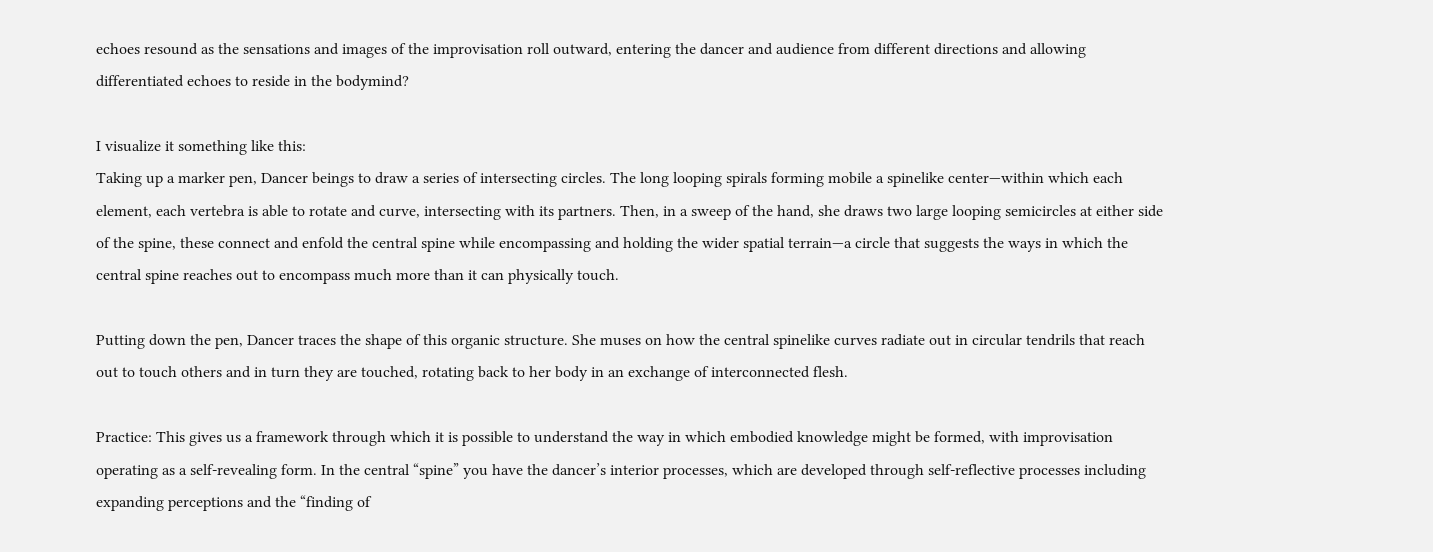echoes resound as the sensations and images of the improvisation roll outward, entering the dancer and audience from different directions and allowing differentiated echoes to reside in the bodymind?

I visualize it something like this:
Taking up a marker pen, Dancer beings to draw a series of intersecting circles. The long looping spirals forming mobile a spinelike center—within which each element, each vertebra is able to rotate and curve, intersecting with its partners. Then, in a sweep of the hand, she draws two large looping semicircles at either side of the spine, these connect and enfold the central spine while encompassing and holding the wider spatial terrain—a circle that suggests the ways in which the central spine reaches out to encompass much more than it can physically touch.

Putting down the pen, Dancer traces the shape of this organic structure. She muses on how the central spinelike curves radiate out in circular tendrils that reach out to touch others and in turn they are touched, rotating back to her body in an exchange of interconnected flesh.

Practice: This gives us a framework through which it is possible to understand the way in which embodied knowledge might be formed, with improvisation operating as a self-revealing form. In the central “spine” you have the dancer’s interior processes, which are developed through self-reflective processes including expanding perceptions and the “finding of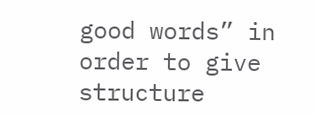good words” in order to give structure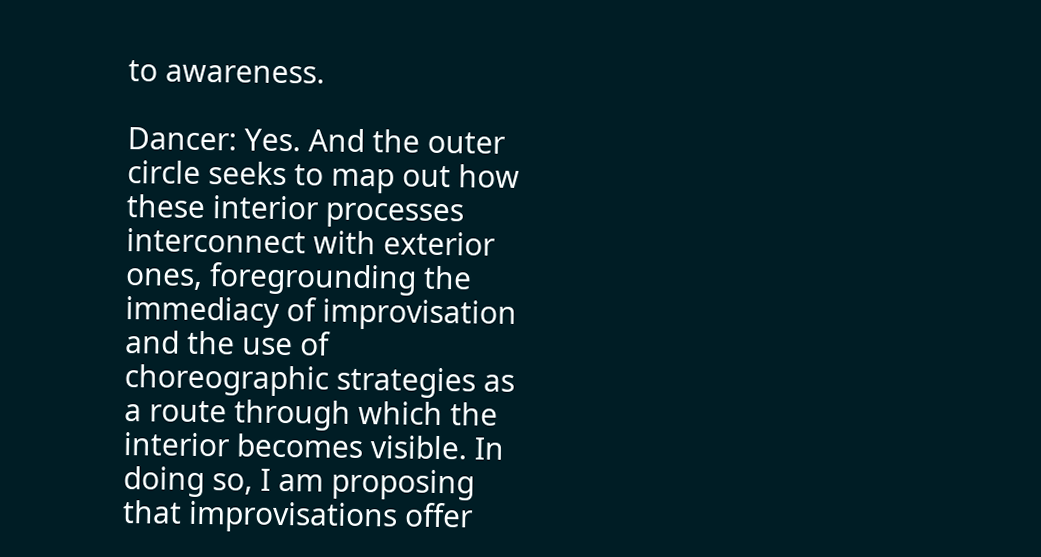to awareness.

Dancer: Yes. And the outer circle seeks to map out how these interior processes interconnect with exterior ones, foregrounding the immediacy of improvisation and the use of choreographic strategies as a route through which the interior becomes visible. In doing so, I am proposing that improvisations offer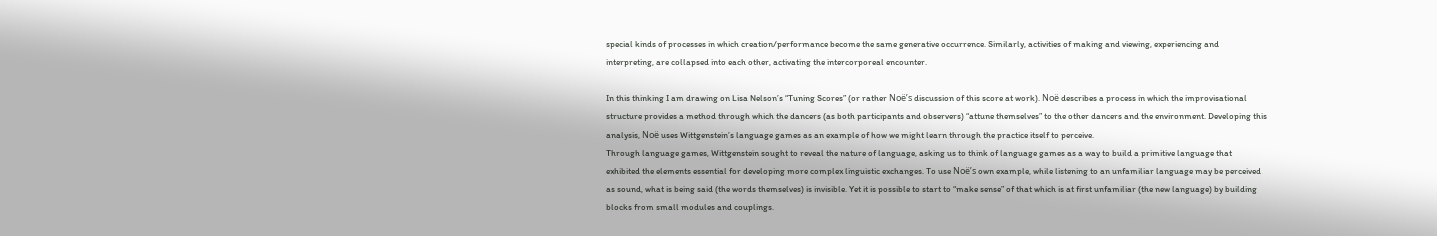special kinds of processes in which creation/performance become the same generative occurrence. Similarly, activities of making and viewing, experiencing and interpreting, are collapsed into each other, activating the intercorporeal encounter.

In this thinking I am drawing on Lisa Nelson’s “Tuning Scores” (or rather Noë’s discussion of this score at work). Noë describes a process in which the improvisational structure provides a method through which the dancers (as both participants and observers) “attune themselves” to the other dancers and the environment. Developing this analysis, Noë uses Wittgenstein’s language games as an example of how we might learn through the practice itself to perceive.
Through language games, Wittgenstein sought to reveal the nature of language, asking us to think of language games as a way to build a primitive language that exhibited the elements essential for developing more complex linguistic exchanges. To use Noë’s own example, while listening to an unfamiliar language may be perceived as sound, what is being said (the words themselves) is invisible. Yet it is possible to start to “make sense” of that which is at first unfamiliar (the new language) by building blocks from small modules and couplings.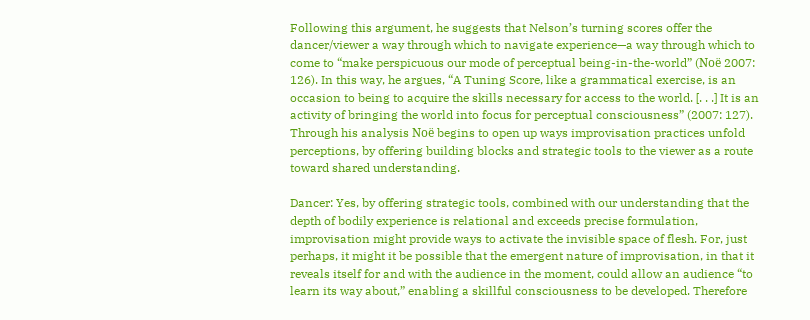Following this argument, he suggests that Nelson’s turning scores offer the dancer/viewer a way through which to navigate experience—a way through which to come to “make perspicuous our mode of perceptual being-in-the-world” (Noë 2007: 126). In this way, he argues, “A Tuning Score, like a grammatical exercise, is an occasion to being to acquire the skills necessary for access to the world. [. . .] It is an activity of bringing the world into focus for perceptual consciousness” (2007: 127). Through his analysis Noë begins to open up ways improvisation practices unfold perceptions, by offering building blocks and strategic tools to the viewer as a route toward shared understanding.

Dancer: Yes, by offering strategic tools, combined with our understanding that the depth of bodily experience is relational and exceeds precise formulation, improvisation might provide ways to activate the invisible space of flesh. For, just perhaps, it might it be possible that the emergent nature of improvisation, in that it reveals itself for and with the audience in the moment, could allow an audience “to learn its way about,” enabling a skillful consciousness to be developed. Therefore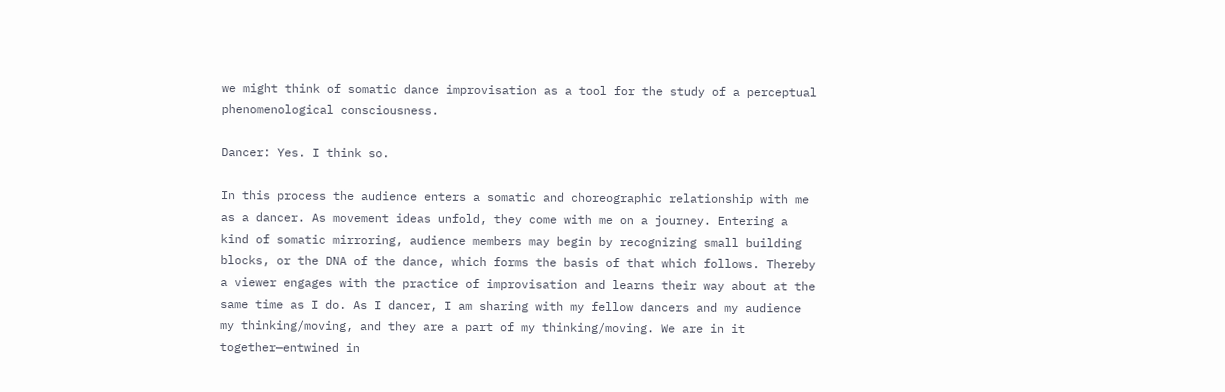we might think of somatic dance improvisation as a tool for the study of a perceptual phenomenological consciousness.

Dancer: Yes. I think so.

In this process the audience enters a somatic and choreographic relationship with me as a dancer. As movement ideas unfold, they come with me on a journey. Entering a kind of somatic mirroring, audience members may begin by recognizing small building blocks, or the DNA of the dance, which forms the basis of that which follows. Thereby a viewer engages with the practice of improvisation and learns their way about at the same time as I do. As I dancer, I am sharing with my fellow dancers and my audience my thinking/moving, and they are a part of my thinking/moving. We are in it together—entwined in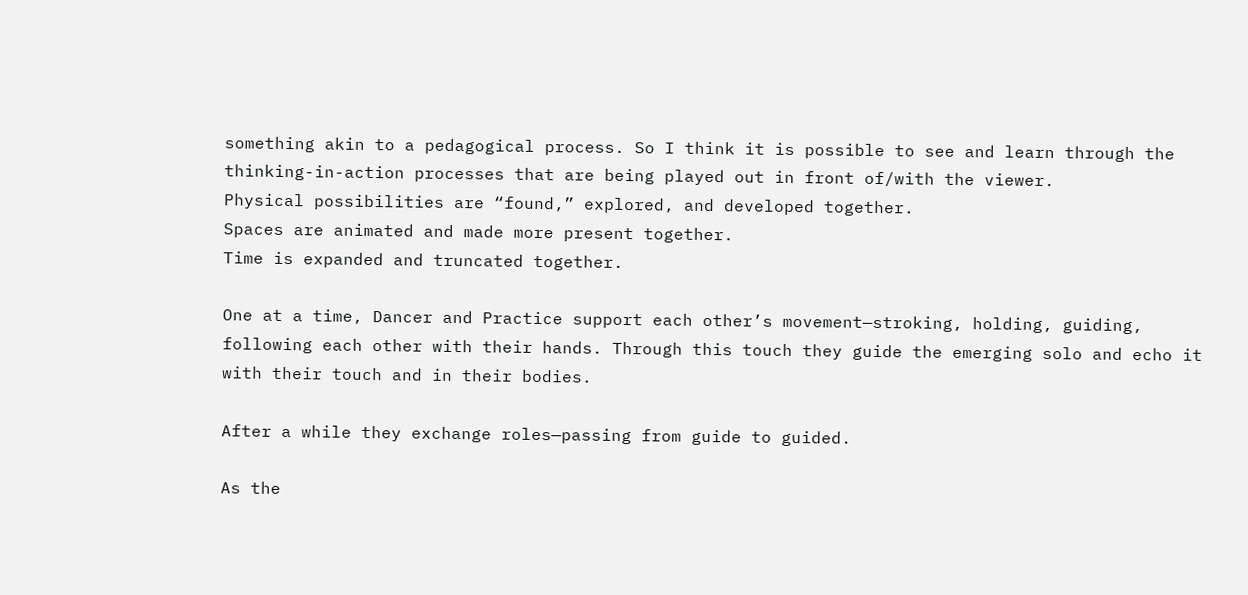something akin to a pedagogical process. So I think it is possible to see and learn through the thinking-in-action processes that are being played out in front of/with the viewer.
Physical possibilities are “found,” explored, and developed together.
Spaces are animated and made more present together.
Time is expanded and truncated together.

One at a time, Dancer and Practice support each other’s movement—stroking, holding, guiding, following each other with their hands. Through this touch they guide the emerging solo and echo it with their touch and in their bodies.

After a while they exchange roles—passing from guide to guided.

As the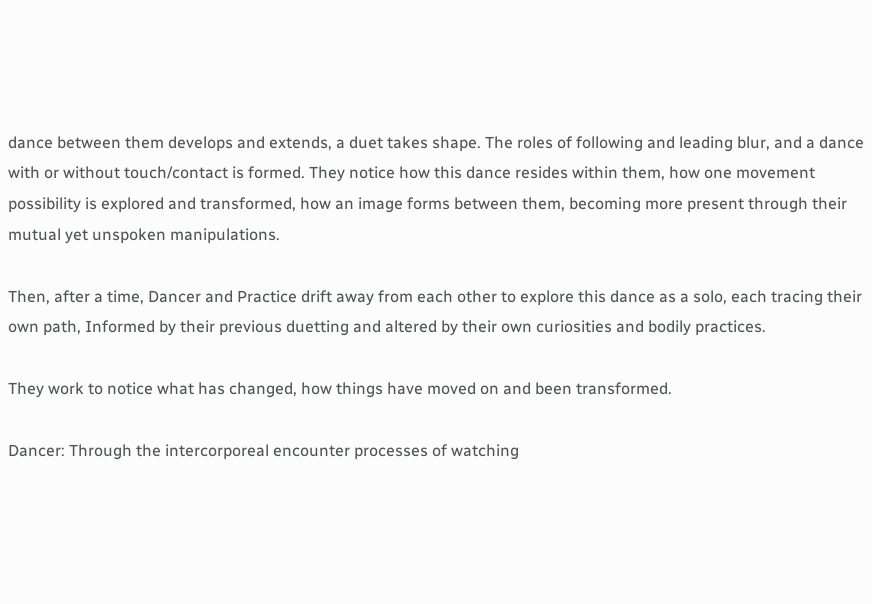dance between them develops and extends, a duet takes shape. The roles of following and leading blur, and a dance with or without touch/contact is formed. They notice how this dance resides within them, how one movement possibility is explored and transformed, how an image forms between them, becoming more present through their mutual yet unspoken manipulations.

Then, after a time, Dancer and Practice drift away from each other to explore this dance as a solo, each tracing their own path, Informed by their previous duetting and altered by their own curiosities and bodily practices.

They work to notice what has changed, how things have moved on and been transformed.

Dancer: Through the intercorporeal encounter processes of watching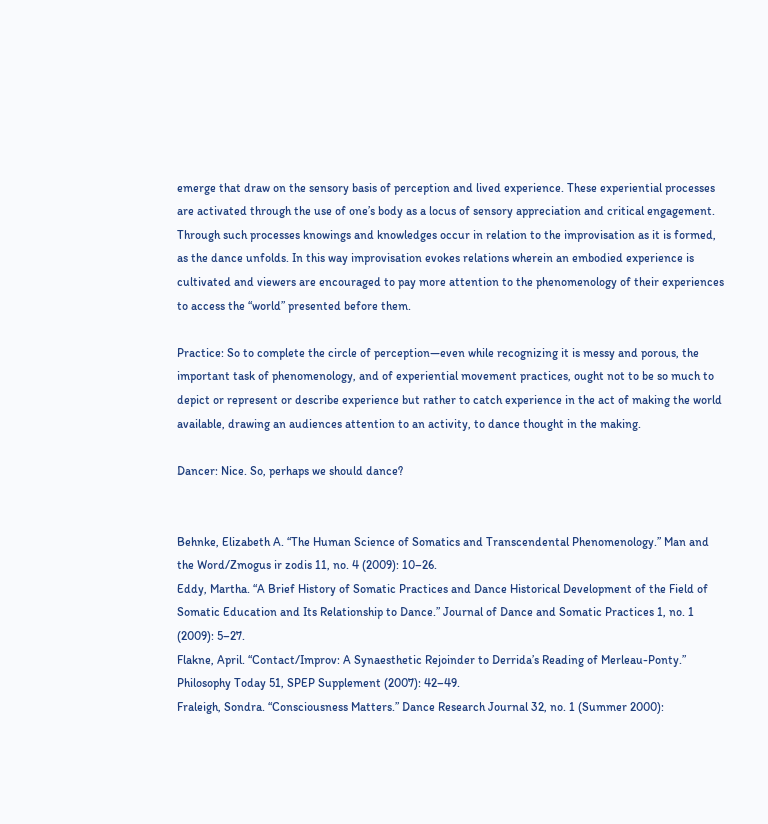emerge that draw on the sensory basis of perception and lived experience. These experiential processes are activated through the use of one’s body as a locus of sensory appreciation and critical engagement. Through such processes knowings and knowledges occur in relation to the improvisation as it is formed, as the dance unfolds. In this way improvisation evokes relations wherein an embodied experience is cultivated and viewers are encouraged to pay more attention to the phenomenology of their experiences to access the “world” presented before them.

Practice: So to complete the circle of perception—even while recognizing it is messy and porous, the important task of phenomenology, and of experiential movement practices, ought not to be so much to depict or represent or describe experience but rather to catch experience in the act of making the world available, drawing an audiences attention to an activity, to dance thought in the making.

Dancer: Nice. So, perhaps we should dance?


Behnke, Elizabeth A. “The Human Science of Somatics and Transcendental Phenomenology.” Man and the Word/Zmogus ir zodis 11, no. 4 (2009): 10–26.
Eddy, Martha. “A Brief History of Somatic Practices and Dance Historical Development of the Field of Somatic Education and Its Relationship to Dance.” Journal of Dance and Somatic Practices 1, no. 1 (2009): 5–27.
Flakne, April. “Contact/Improv: A Synaesthetic Rejoinder to Derrida’s Reading of Merleau-Ponty.” Philosophy Today 51, SPEP Supplement (2007): 42–49.
Fraleigh, Sondra. “Consciousness Matters.” Dance Research Journal 32, no. 1 (Summer 2000):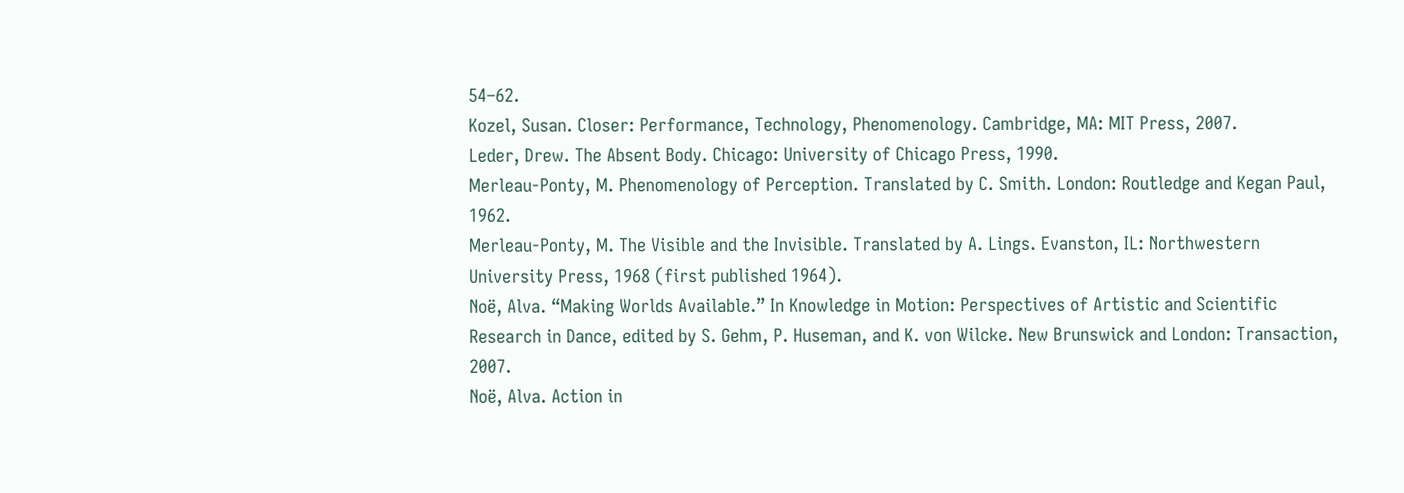54–62.
Kozel, Susan. Closer: Performance, Technology, Phenomenology. Cambridge, MA: MIT Press, 2007.
Leder, Drew. The Absent Body. Chicago: University of Chicago Press, 1990.
Merleau-Ponty, M. Phenomenology of Perception. Translated by C. Smith. London: Routledge and Kegan Paul, 1962.
Merleau-Ponty, M. The Visible and the Invisible. Translated by A. Lings. Evanston, IL: Northwestern University Press, 1968 (first published 1964).
Noë, Alva. “Making Worlds Available.” In Knowledge in Motion: Perspectives of Artistic and Scientific Research in Dance, edited by S. Gehm, P. Huseman, and K. von Wilcke. New Brunswick and London: Transaction, 2007.
Noë, Alva. Action in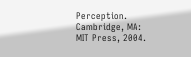Perception. Cambridge, MA: MIT Press, 2004.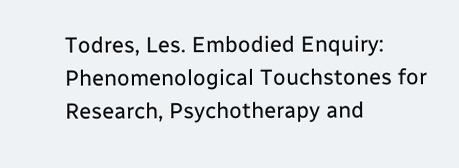Todres, Les. Embodied Enquiry: Phenomenological Touchstones for Research, Psychotherapy and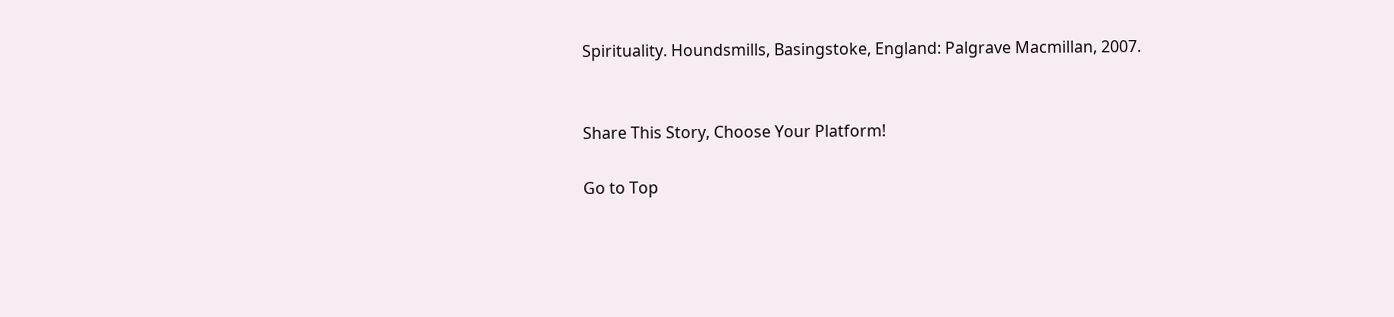Spirituality. Houndsmills, Basingstoke, England: Palgrave Macmillan, 2007.


Share This Story, Choose Your Platform!

Go to Top